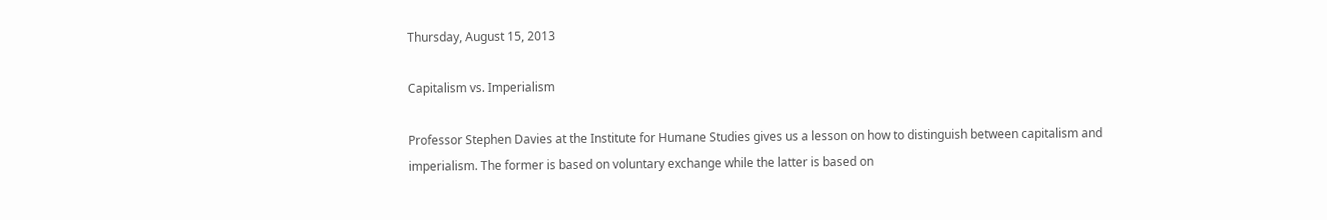Thursday, August 15, 2013

Capitalism vs. Imperialism

Professor Stephen Davies at the Institute for Humane Studies gives us a lesson on how to distinguish between capitalism and imperialism. The former is based on voluntary exchange while the latter is based on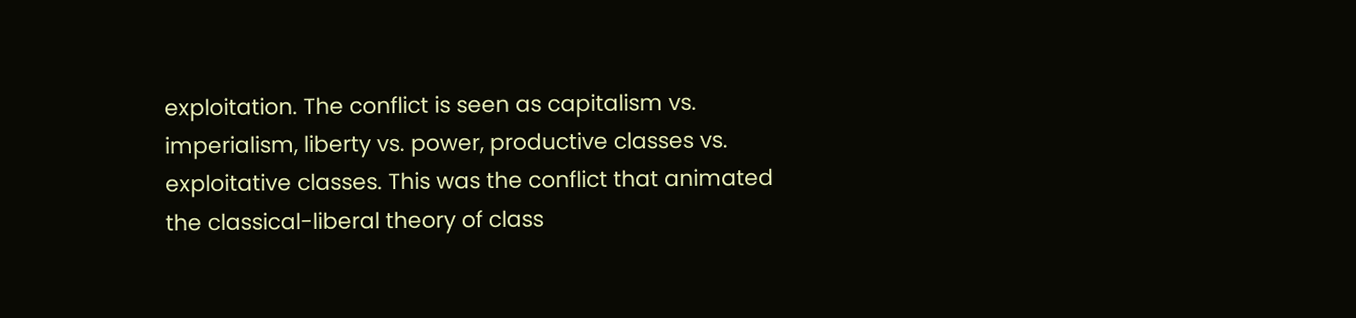exploitation. The conflict is seen as capitalism vs. imperialism, liberty vs. power, productive classes vs. exploitative classes. This was the conflict that animated the classical-liberal theory of class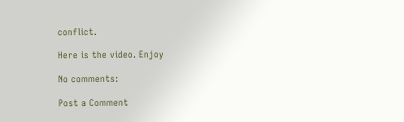conflict.

Here is the video. Enjoy

No comments:

Post a Comment